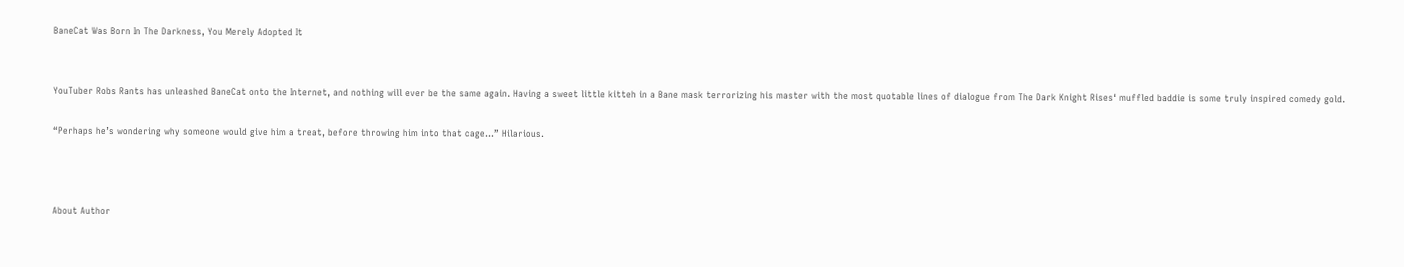BaneCat Was Born In The Darkness, You Merely Adopted It


YouTuber Robs Rants has unleashed BaneCat onto the Internet, and nothing will ever be the same again. Having a sweet little kitteh in a Bane mask terrorizing his master with the most quotable lines of dialogue from The Dark Knight Rises‘ muffled baddie is some truly inspired comedy gold.

“Perhaps he’s wondering why someone would give him a treat, before throwing him into that cage…” Hilarious.



About Author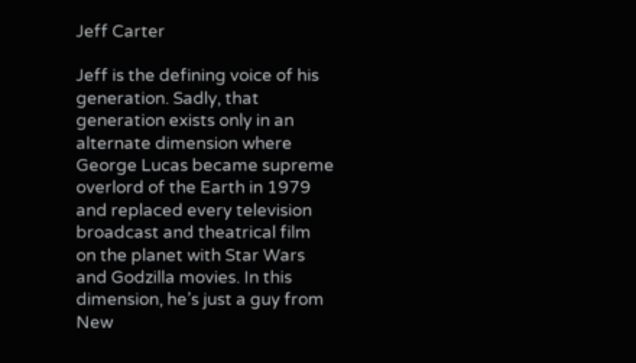Jeff Carter

Jeff is the defining voice of his generation. Sadly, that generation exists only in an alternate dimension where George Lucas became supreme overlord of the Earth in 1979 and replaced every television broadcast and theatrical film on the planet with Star Wars and Godzilla movies. In this dimension, he’s just a guy from New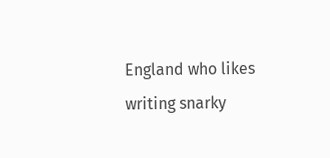England who likes writing snarky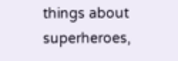things about superheroes,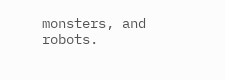monsters, and robots.